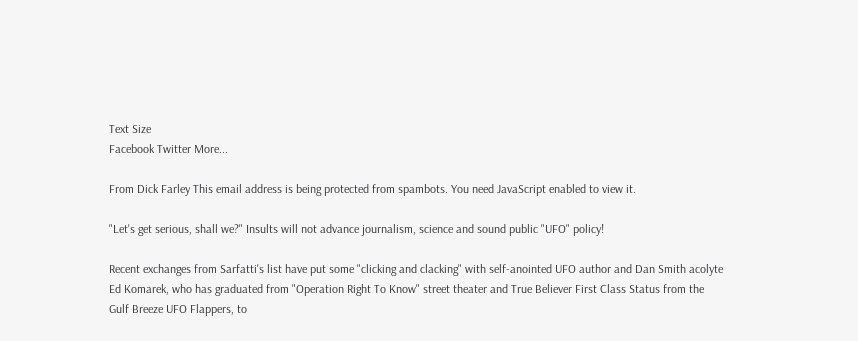Text Size
Facebook Twitter More...

From Dick Farley This email address is being protected from spambots. You need JavaScript enabled to view it.

"Let's get serious, shall we?" Insults will not advance journalism, science and sound public "UFO" policy!

Recent exchanges from Sarfatti's list have put some "clicking and clacking" with self-anointed UFO author and Dan Smith acolyte Ed Komarek, who has graduated from "Operation Right To Know" street theater and True Believer First Class Status from the Gulf Breeze UFO Flappers, to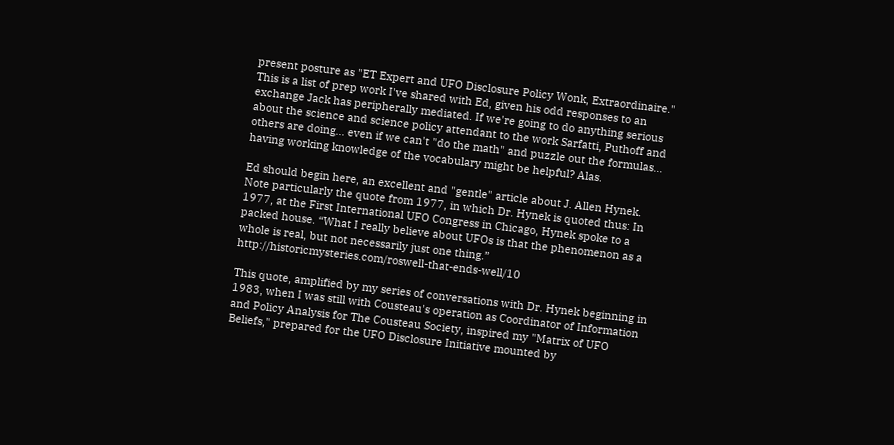present posture as "ET Expert and UFO Disclosure Policy Wonk, Extraordinaire." This is a list of prep work I've shared with Ed, given his odd responses to an exchange Jack has peripherally mediated. If we're going to do anything serious about the science and science policy attendant to the work Sarfatti, Puthoff and others are doing... even if we can't "do the math" and puzzle out the formulas... having working knowledge of the vocabulary might be helpful? Alas.

Ed should begin here, an excellent and "gentle" article about J. Allen Hynek. Note particularly the quote from 1977, in which Dr. Hynek is quoted thus: In 1977, at the First International UFO Congress in Chicago, Hynek spoke to a packed house. “What I really believe about UFOs is that the phenomenon as a whole is real, but not necessarily just one thing.”    http://historicmysteries.com/roswell-that-ends-well/10

This quote, amplified by my series of conversations with Dr. Hynek beginning in 1983, when I was still with Cousteau's operation as Coordinator of Information and Policy Analysis for The Cousteau Society, inspired my "Matrix of UFO Beliefs," prepared for the UFO Disclosure Initiative mounted by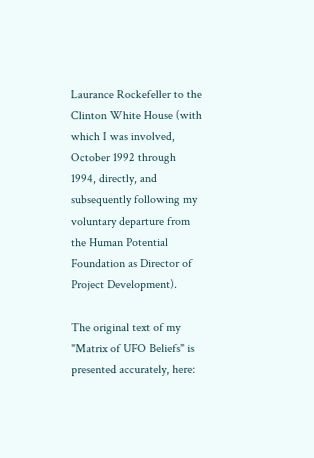Laurance Rockefeller to the Clinton White House (with which I was involved, October 1992 through 1994, directly, and subsequently following my voluntary departure from the Human Potential Foundation as Director of Project Development).

The original text of my "Matrix of UFO Beliefs" is presented accurately, here: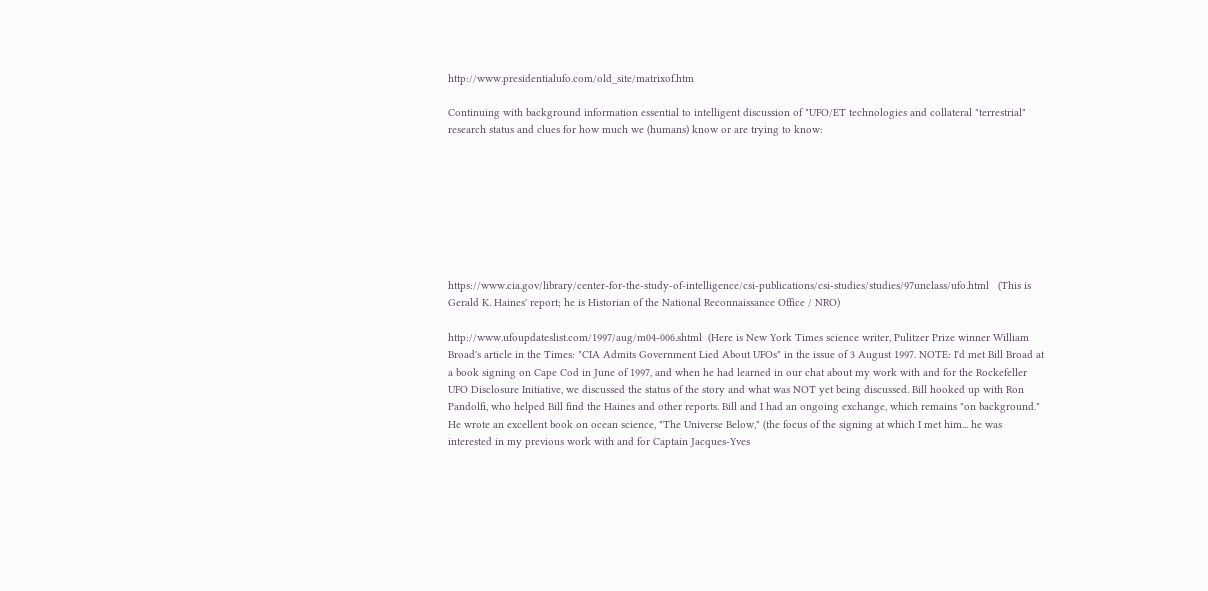http://www.presidentialufo.com/old_site/matrixof.htm

Continuing with background information essential to intelligent discussion of "UFO/ET technologies and collateral "terrestrial" research status and clues for how much we (humans) know or are trying to know:








https://www.cia.gov/library/center-for-the-study-of-intelligence/csi-publications/csi-studies/studies/97unclass/ufo.html   (This is Gerald K. Haines' report; he is Historian of the National Reconnaissance Office / NRO)

http://www.ufoupdateslist.com/1997/aug/m04-006.shtml  (Here is New York Times science writer, Pulitzer Prize winner William Broad's article in the Times: "CIA Admits Government Lied About UFOs" in the issue of 3 August 1997. NOTE: I'd met Bill Broad at a book signing on Cape Cod in June of 1997, and when he had learned in our chat about my work with and for the Rockefeller UFO Disclosure Initiative, we discussed the status of the story and what was NOT yet being discussed. Bill hooked up with Ron Pandolfi, who helped Bill find the Haines and other reports. Bill and I had an ongoing exchange, which remains "on background." He wrote an excellent book on ocean science, "The Universe Below," (the focus of the signing at which I met him... he was interested in my previous work with and for Captain Jacques-Yves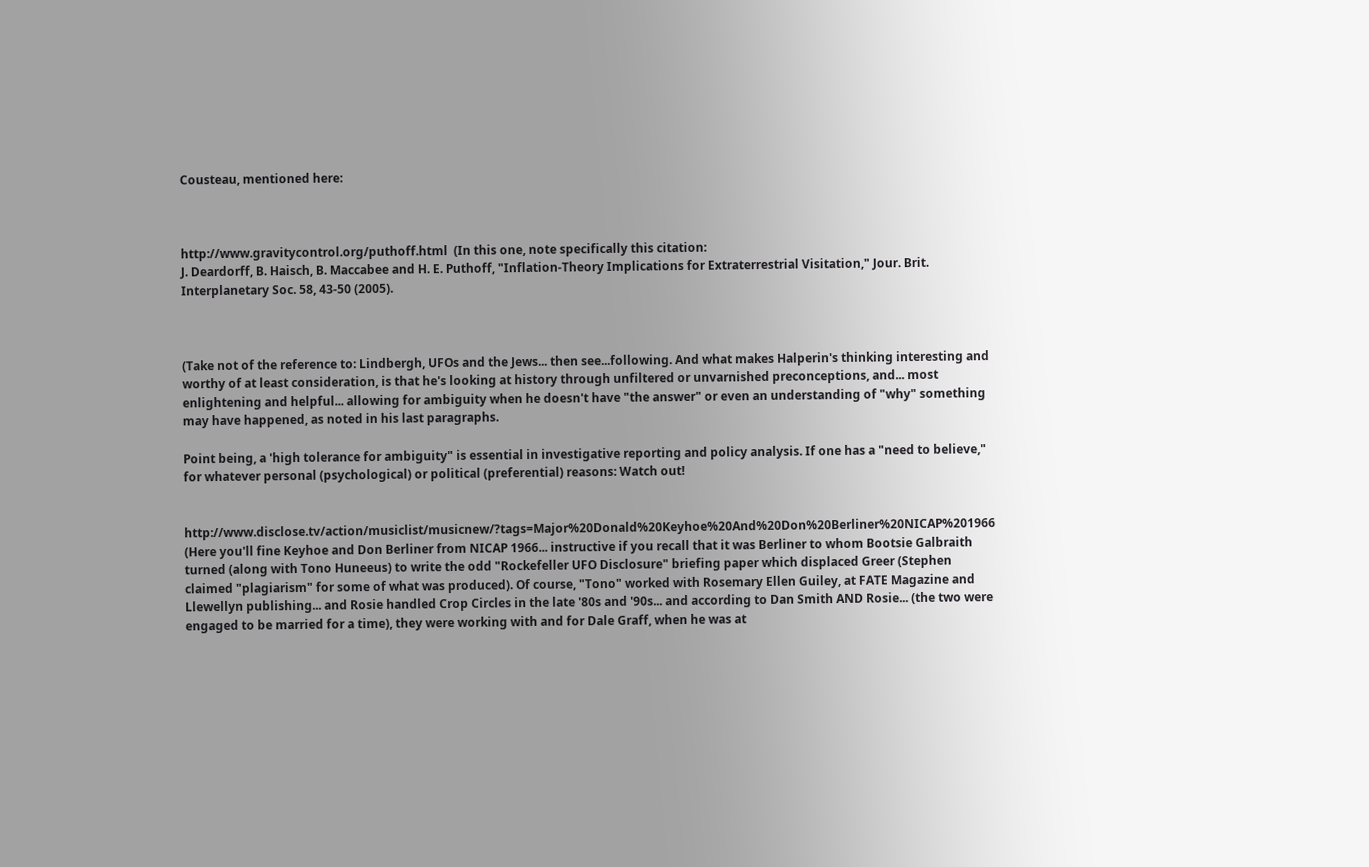Cousteau, mentioned here:



http://www.gravitycontrol.org/puthoff.html  (In this one, note specifically this citation:
J. Deardorff, B. Haisch, B. Maccabee and H. E. Puthoff, "Inflation-Theory Implications for Extraterrestrial Visitation," Jour. Brit. Interplanetary Soc. 58, 43-50 (2005).



(Take not of the reference to: Lindbergh, UFOs and the Jews... then see...following. And what makes Halperin's thinking interesting and worthy of at least consideration, is that he's looking at history through unfiltered or unvarnished preconceptions, and... most enlightening and helpful... allowing for ambiguity when he doesn't have "the answer" or even an understanding of "why" something may have happened, as noted in his last paragraphs.

Point being, a 'high tolerance for ambiguity" is essential in investigative reporting and policy analysis. If one has a "need to believe," for whatever personal (psychological) or political (preferential) reasons: Watch out!


http://www.disclose.tv/action/musiclist/musicnew/?tags=Major%20Donald%20Keyhoe%20And%20Don%20Berliner%20NICAP%201966  (Here you'll fine Keyhoe and Don Berliner from NICAP 1966... instructive if you recall that it was Berliner to whom Bootsie Galbraith turned (along with Tono Huneeus) to write the odd "Rockefeller UFO Disclosure" briefing paper which displaced Greer (Stephen claimed "plagiarism" for some of what was produced). Of course, "Tono" worked with Rosemary Ellen Guiley, at FATE Magazine and Llewellyn publishing... and Rosie handled Crop Circles in the late '80s and '90s... and according to Dan Smith AND Rosie... (the two were engaged to be married for a time), they were working with and for Dale Graff, when he was at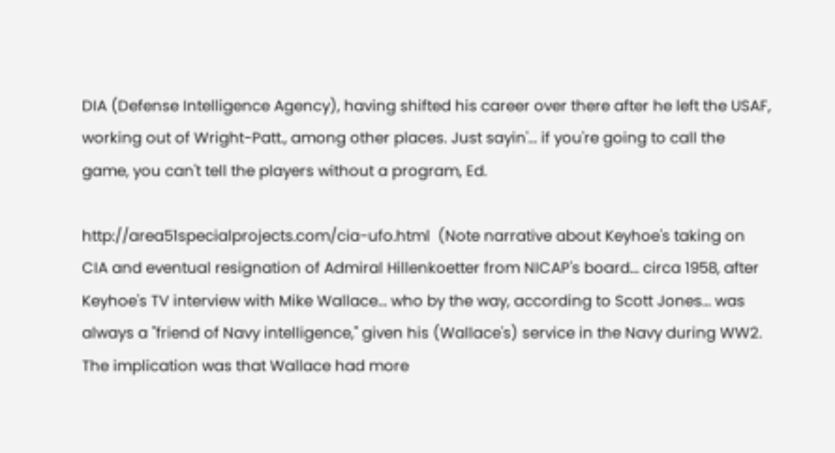DIA (Defense Intelligence Agency), having shifted his career over there after he left the USAF, working out of Wright-Patt., among other places. Just sayin'... if you're going to call the game, you can't tell the players without a program, Ed.

http://area51specialprojects.com/cia-ufo.html  (Note narrative about Keyhoe's taking on CIA and eventual resignation of Admiral Hillenkoetter from NICAP's board... circa 1958, after Keyhoe's TV interview with Mike Wallace... who by the way, according to Scott Jones... was always a "friend of Navy intelligence," given his (Wallace's) service in the Navy during WW2. The implication was that Wallace had more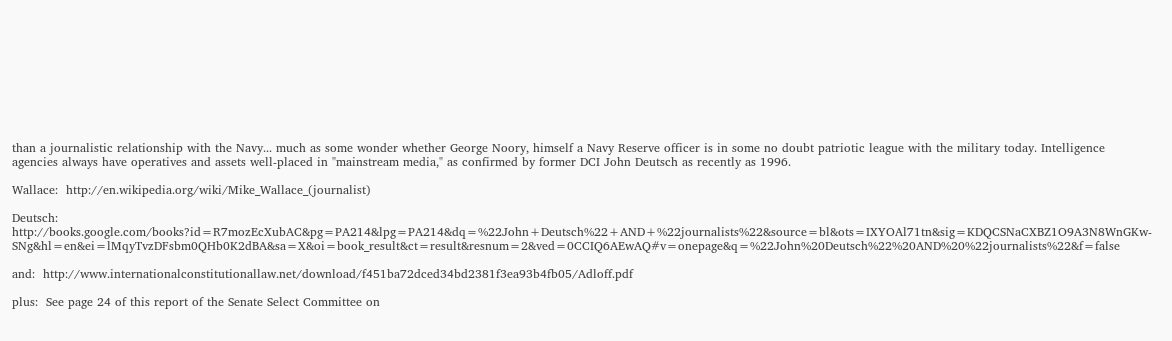than a journalistic relationship with the Navy... much as some wonder whether George Noory, himself a Navy Reserve officer is in some no doubt patriotic league with the military today. Intelligence agencies always have operatives and assets well-placed in "mainstream media," as confirmed by former DCI John Deutsch as recently as 1996.

Wallace:  http://en.wikipedia.org/wiki/Mike_Wallace_(journalist)

Deutsch:  http://books.google.com/books?id=R7mozEcXubAC&pg=PA214&lpg=PA214&dq=%22John+Deutsch%22+AND+%22journalists%22&source=bl&ots=IXYOAl71tn&sig=KDQCSNaCXBZ1O9A3N8WnGKw-SNg&hl=en&ei=lMqyTvzDFsbm0QHb0K2dBA&sa=X&oi=book_result&ct=result&resnum=2&ved=0CCIQ6AEwAQ#v=onepage&q=%22John%20Deutsch%22%20AND%20%22journalists%22&f=false

and:  http://www.internationalconstitutionallaw.net/download/f451ba72dced34bd2381f3ea93b4fb05/Adloff.pdf

plus:  See page 24 of this report of the Senate Select Committee on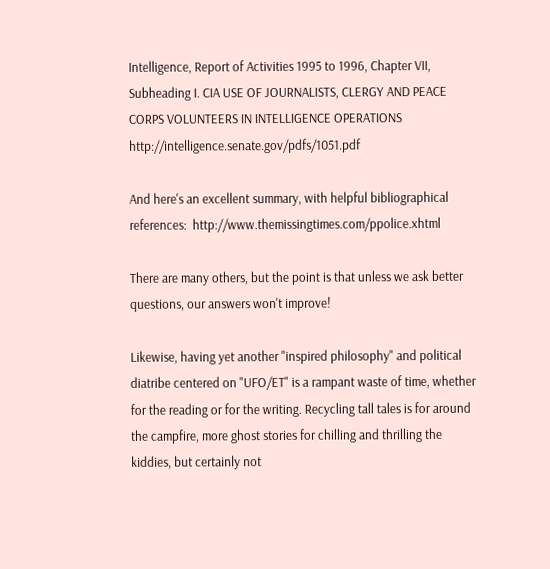Intelligence, Report of Activities 1995 to 1996, Chapter VII, Subheading I. CIA USE OF JOURNALISTS, CLERGY AND PEACE CORPS VOLUNTEERS IN INTELLIGENCE OPERATIONS   http://intelligence.senate.gov/pdfs/1051.pdf

And here's an excellent summary, with helpful bibliographical references:  http://www.themissingtimes.com/ppolice.xhtml

There are many others, but the point is that unless we ask better questions, our answers won't improve!

Likewise, having yet another "inspired philosophy" and political diatribe centered on "UFO/ET" is a rampant waste of time, whether for the reading or for the writing. Recycling tall tales is for around the campfire, more ghost stories for chilling and thrilling the kiddies, but certainly not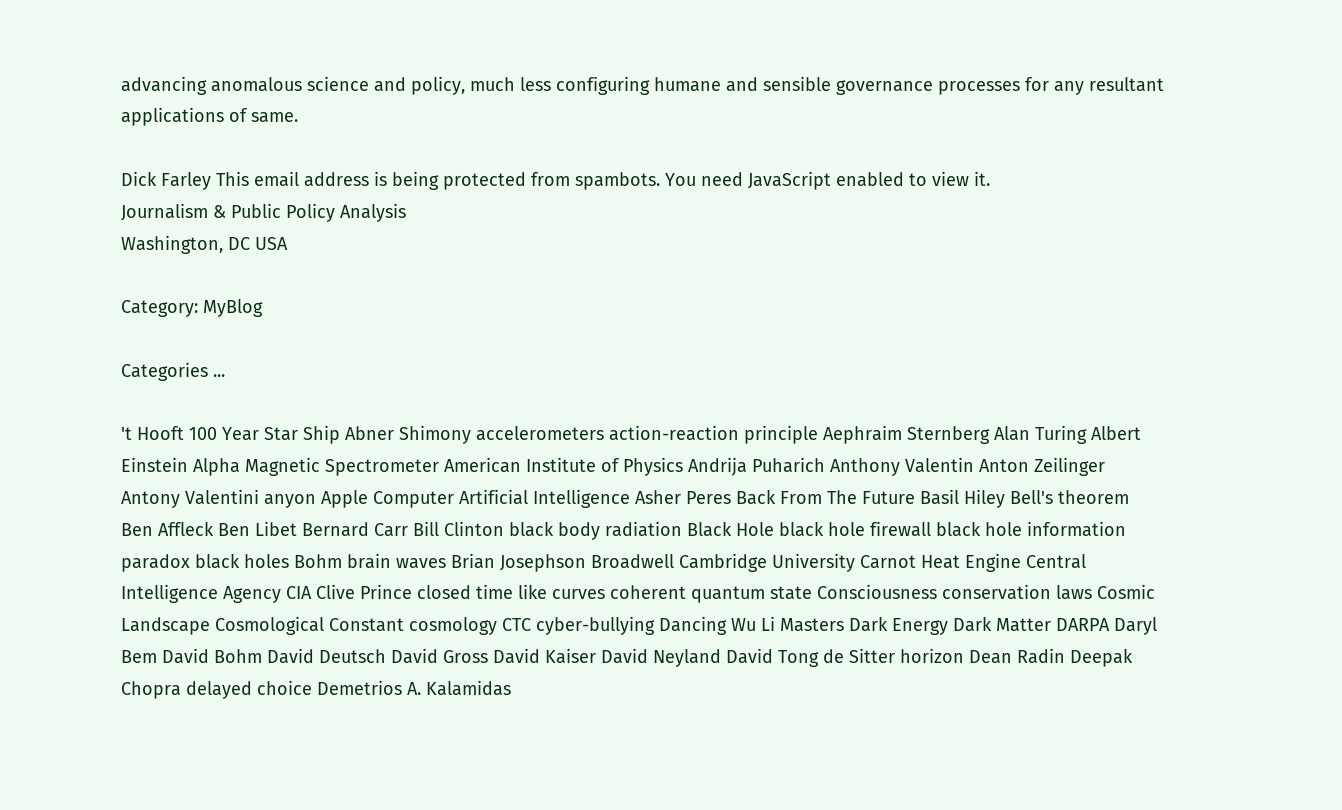advancing anomalous science and policy, much less configuring humane and sensible governance processes for any resultant applications of same.

Dick Farley This email address is being protected from spambots. You need JavaScript enabled to view it.
Journalism & Public Policy Analysis
Washington, DC USA

Category: MyBlog

Categories ...

't Hooft 100 Year Star Ship Abner Shimony accelerometers action-reaction principle Aephraim Sternberg Alan Turing Albert Einstein Alpha Magnetic Spectrometer American Institute of Physics Andrija Puharich Anthony Valentin Anton Zeilinger Antony Valentini anyon Apple Computer Artificial Intelligence Asher Peres Back From The Future Basil Hiley Bell's theorem Ben Affleck Ben Libet Bernard Carr Bill Clinton black body radiation Black Hole black hole firewall black hole information paradox black holes Bohm brain waves Brian Josephson Broadwell Cambridge University Carnot Heat Engine Central Intelligence Agency CIA Clive Prince closed time like curves coherent quantum state Consciousness conservation laws Cosmic Landscape Cosmological Constant cosmology CTC cyber-bullying Dancing Wu Li Masters Dark Energy Dark Matter DARPA Daryl Bem David Bohm David Deutsch David Gross David Kaiser David Neyland David Tong de Sitter horizon Dean Radin Deepak Chopra delayed choice Demetrios A. Kalamidas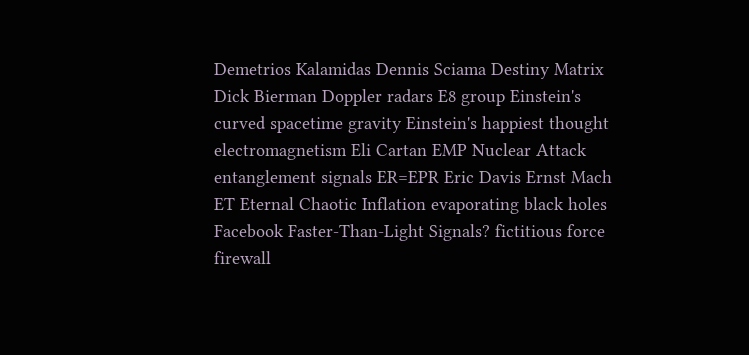Demetrios Kalamidas Dennis Sciama Destiny Matrix Dick Bierman Doppler radars E8 group Einstein's curved spacetime gravity Einstein's happiest thought electromagnetism Eli Cartan EMP Nuclear Attack entanglement signals ER=EPR Eric Davis Ernst Mach ET Eternal Chaotic Inflation evaporating black holes Facebook Faster-Than-Light Signals? fictitious force firewall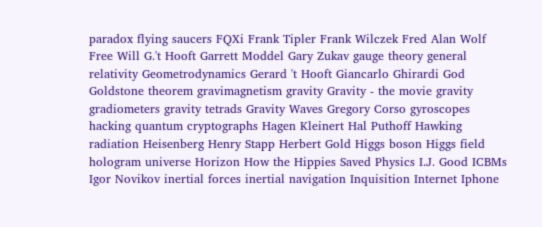paradox flying saucers FQXi Frank Tipler Frank Wilczek Fred Alan Wolf Free Will G.'t Hooft Garrett Moddel Gary Zukav gauge theory general relativity Geometrodynamics Gerard 't Hooft Giancarlo Ghirardi God Goldstone theorem gravimagnetism gravity Gravity - the movie gravity gradiometers gravity tetrads Gravity Waves Gregory Corso gyroscopes hacking quantum cryptographs Hagen Kleinert Hal Puthoff Hawking radiation Heisenberg Henry Stapp Herbert Gold Higgs boson Higgs field hologram universe Horizon How the Hippies Saved Physics I.J. Good ICBMs Igor Novikov inertial forces inertial navigation Inquisition Internet Iphone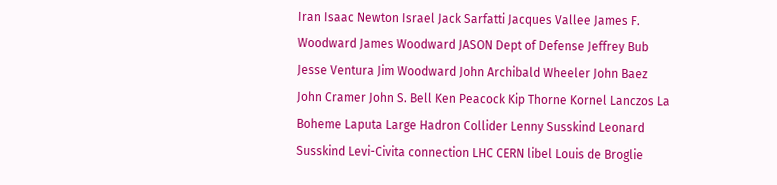Iran Isaac Newton Israel Jack Sarfatti Jacques Vallee James F. Woodward James Woodward JASON Dept of Defense Jeffrey Bub Jesse Ventura Jim Woodward John Archibald Wheeler John Baez John Cramer John S. Bell Ken Peacock Kip Thorne Kornel Lanczos La Boheme Laputa Large Hadron Collider Lenny Susskind Leonard Susskind Levi-Civita connection LHC CERN libel Louis de Broglie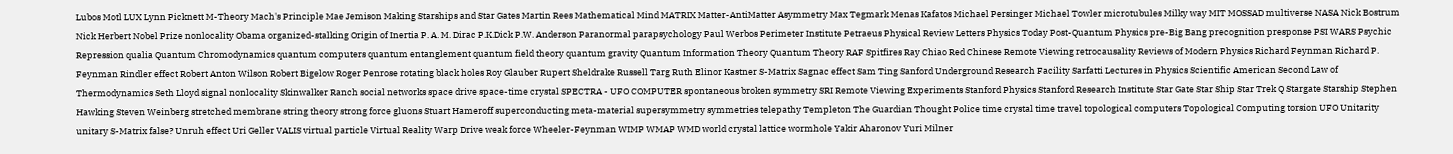Lubos Motl LUX Lynn Picknett M-Theory Mach's Principle Mae Jemison Making Starships and Star Gates Martin Rees Mathematical Mind MATRIX Matter-AntiMatter Asymmetry Max Tegmark Menas Kafatos Michael Persinger Michael Towler microtubules Milky way MIT MOSSAD multiverse NASA Nick Bostrum Nick Herbert Nobel Prize nonlocality Obama organized-stalking Origin of Inertia P. A. M. Dirac P.K.Dick P.W. Anderson Paranormal parapsychology Paul Werbos Perimeter Institute Petraeus Physical Review Letters Physics Today Post-Quantum Physics pre-Big Bang precognition presponse PSI WARS Psychic Repression qualia Quantum Chromodynamics quantum computers quantum entanglement quantum field theory quantum gravity Quantum Information Theory Quantum Theory RAF Spitfires Ray Chiao Red Chinese Remote Viewing retrocausality Reviews of Modern Physics Richard Feynman Richard P. Feynman Rindler effect Robert Anton Wilson Robert Bigelow Roger Penrose rotating black holes Roy Glauber Rupert Sheldrake Russell Targ Ruth Elinor Kastner S-Matrix Sagnac effect Sam Ting Sanford Underground Research Facility Sarfatti Lectures in Physics Scientific American Second Law of Thermodynamics Seth Lloyd signal nonlocality Skinwalker Ranch social networks space drive space-time crystal SPECTRA - UFO COMPUTER spontaneous broken symmetry SRI Remote Viewing Experiments Stanford Physics Stanford Research Institute Star Gate Star Ship Star Trek Q Stargate Starship Stephen Hawking Steven Weinberg stretched membrane string theory strong force gluons Stuart Hameroff superconducting meta-material supersymmetry symmetries telepathy Templeton The Guardian Thought Police time crystal time travel topological computers Topological Computing torsion UFO Unitarity unitary S-Matrix false? Unruh effect Uri Geller VALIS virtual particle Virtual Reality Warp Drive weak force Wheeler-Feynman WIMP WMAP WMD world crystal lattice wormhole Yakir Aharonov Yuri Milner